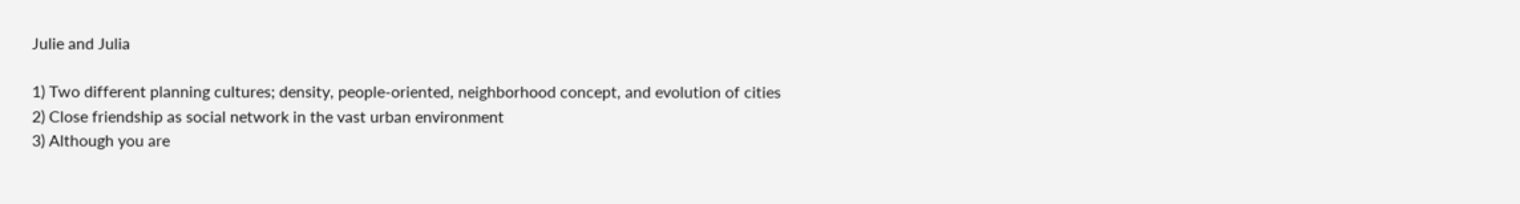Julie and Julia

1) Two different planning cultures; density, people-oriented, neighborhood concept, and evolution of cities
2) Close friendship as social network in the vast urban environment
3) Although you are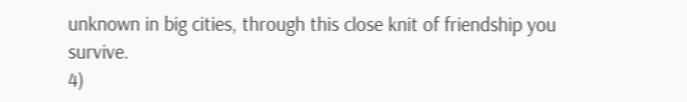unknown in big cities, through this close knit of friendship you survive.
4)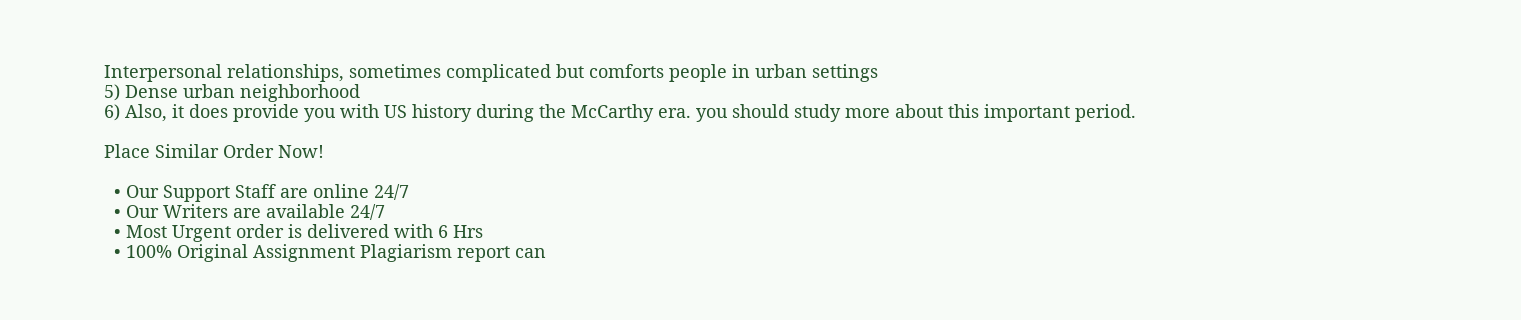Interpersonal relationships, sometimes complicated but comforts people in urban settings
5) Dense urban neighborhood
6) Also, it does provide you with US history during the McCarthy era. you should study more about this important period.

Place Similar Order Now!

  • Our Support Staff are online 24/7
  • Our Writers are available 24/7
  • Most Urgent order is delivered with 6 Hrs
  • 100% Original Assignment Plagiarism report can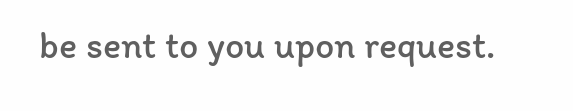be sent to you upon request.